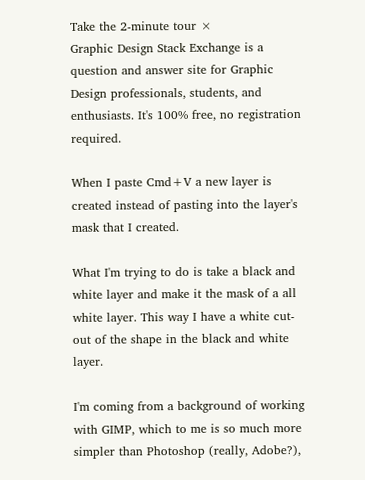Take the 2-minute tour ×
Graphic Design Stack Exchange is a question and answer site for Graphic Design professionals, students, and enthusiasts. It's 100% free, no registration required.

When I paste Cmd+V a new layer is created instead of pasting into the layer's mask that I created.

What I'm trying to do is take a black and white layer and make it the mask of a all white layer. This way I have a white cut-out of the shape in the black and white layer.

I'm coming from a background of working with GIMP, which to me is so much more simpler than Photoshop (really, Adobe?),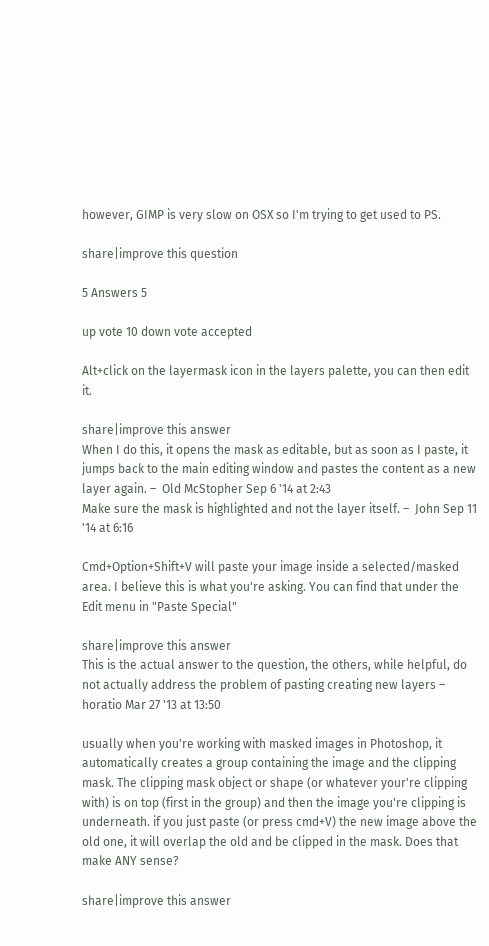however, GIMP is very slow on OSX so I'm trying to get used to PS.

share|improve this question

5 Answers 5

up vote 10 down vote accepted

Alt+click on the layermask icon in the layers palette, you can then edit it.

share|improve this answer
When I do this, it opens the mask as editable, but as soon as I paste, it jumps back to the main editing window and pastes the content as a new layer again. –  Old McStopher Sep 6 '14 at 2:43
Make sure the mask is highlighted and not the layer itself. –  John Sep 11 '14 at 6:16

Cmd+Option+Shift+V will paste your image inside a selected/masked area. I believe this is what you're asking. You can find that under the Edit menu in "Paste Special"

share|improve this answer
This is the actual answer to the question, the others, while helpful, do not actually address the problem of pasting creating new layers –  horatio Mar 27 '13 at 13:50

usually when you're working with masked images in Photoshop, it automatically creates a group containing the image and the clipping mask. The clipping mask object or shape (or whatever your're clipping with) is on top (first in the group) and then the image you're clipping is underneath. if you just paste (or press cmd+V) the new image above the old one, it will overlap the old and be clipped in the mask. Does that make ANY sense?

share|improve this answer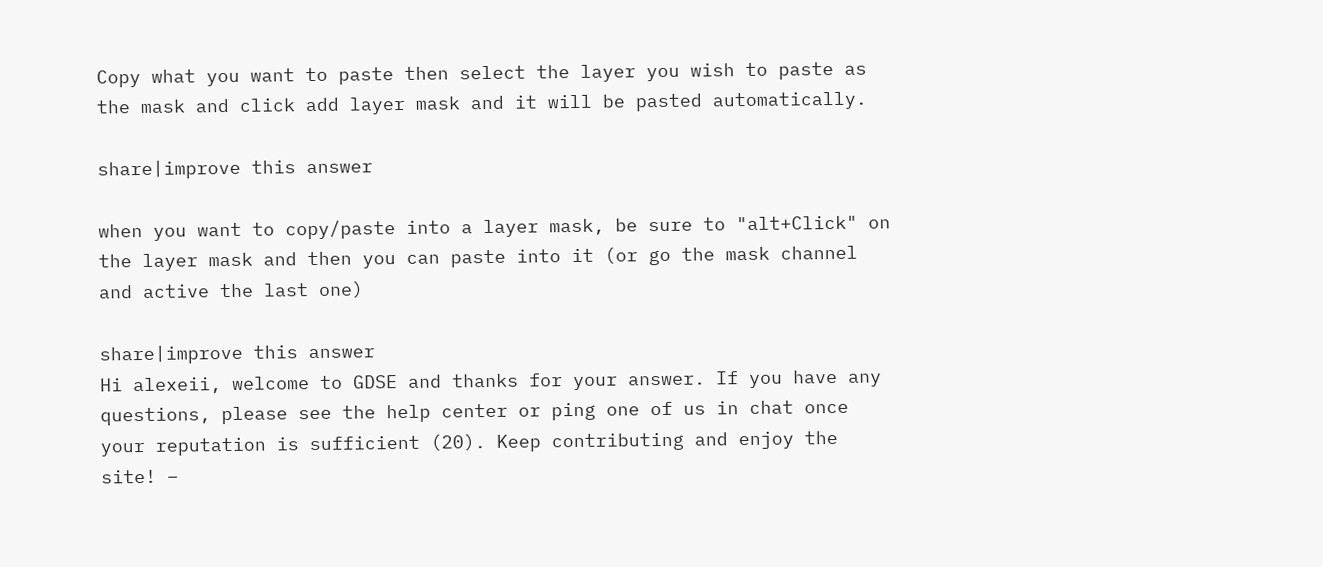Copy what you want to paste then select the layer you wish to paste as the mask and click add layer mask and it will be pasted automatically.

share|improve this answer

when you want to copy/paste into a layer mask, be sure to "alt+Click" on the layer mask and then you can paste into it (or go the mask channel and active the last one)

share|improve this answer
Hi alexeii, welcome to GDSE and thanks for your answer. If you have any questions, please see the help center or ping one of us in chat once your reputation is sufficient (20). Keep contributing and enjoy the site! –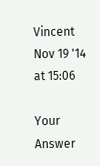Vincent Nov 19 '14 at 15:06

Your Answer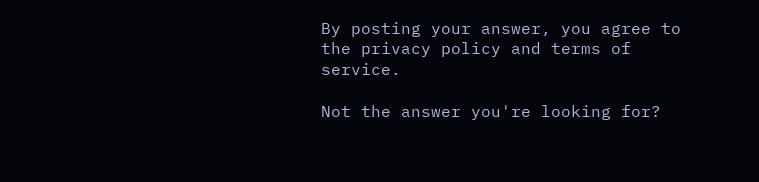By posting your answer, you agree to the privacy policy and terms of service.

Not the answer you're looking for?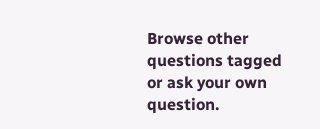Browse other questions tagged or ask your own question.